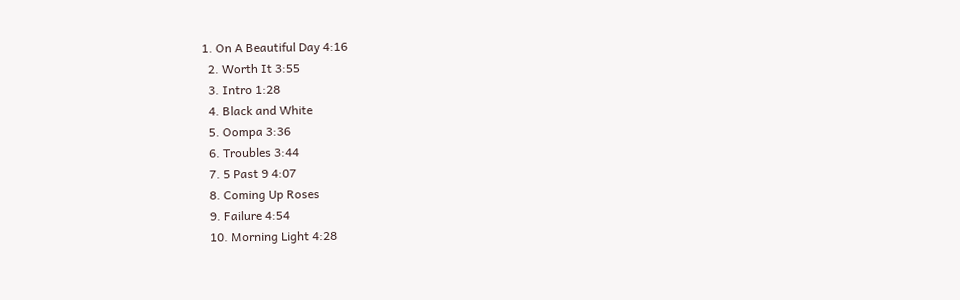1. On A Beautiful Day 4:16
  2. Worth It 3:55
  3. Intro 1:28
  4. Black and White
  5. Oompa 3:36
  6. Troubles 3:44
  7. 5 Past 9 4:07
  8. Coming Up Roses
  9. Failure 4:54
  10. Morning Light 4:28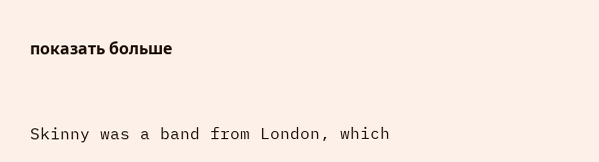показать больше


Skinny was a band from London, which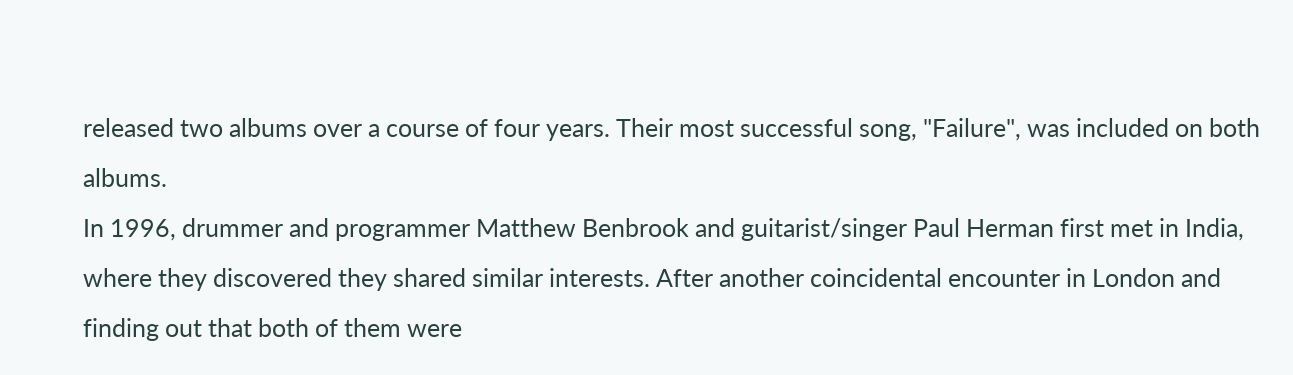released two albums over a course of four years. Their most successful song, "Failure", was included on both albums.
In 1996, drummer and programmer Matthew Benbrook and guitarist/singer Paul Herman first met in India, where they discovered they shared similar interests. After another coincidental encounter in London and finding out that both of them were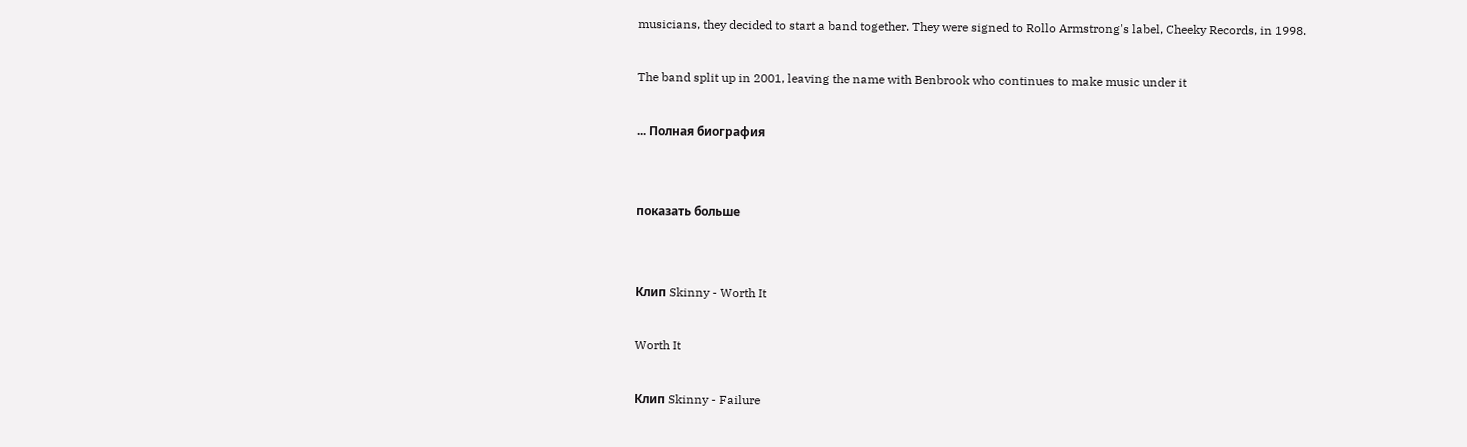musicians, they decided to start a band together. They were signed to Rollo Armstrong's label, Cheeky Records, in 1998.

The band split up in 2001, leaving the name with Benbrook who continues to make music under it

... Полная биография


показать больше


Клип Skinny - Worth It

Worth It

Клип Skinny - Failure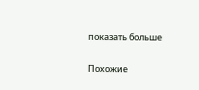показать больше

Похожие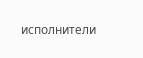исполнители